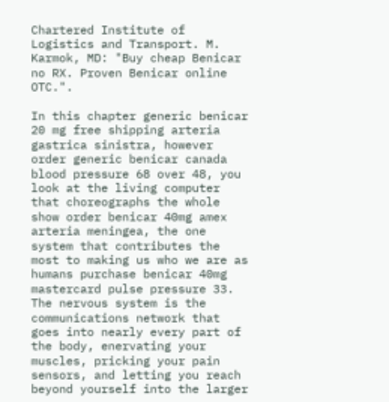Chartered Institute of Logistics and Transport. M. Karmok, MD: "Buy cheap Benicar no RX. Proven Benicar online OTC.".

In this chapter generic benicar 20 mg free shipping arteria gastrica sinistra, however order generic benicar canada blood pressure 68 over 48, you look at the living computer that choreographs the whole show order benicar 40mg amex arteria meningea, the one system that contributes the most to making us who we are as humans purchase benicar 40mg mastercard pulse pressure 33. The nervous system is the communications network that goes into nearly every part of the body, enervating your muscles, pricking your pain sensors, and letting you reach beyond yourself into the larger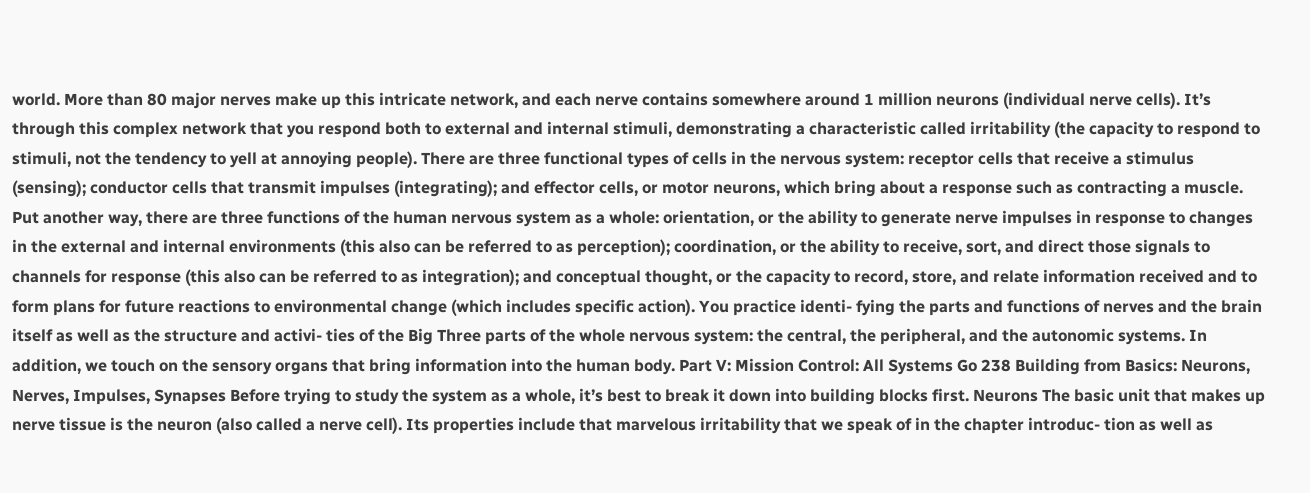world. More than 80 major nerves make up this intricate network, and each nerve contains somewhere around 1 million neurons (individual nerve cells). It’s through this complex network that you respond both to external and internal stimuli, demonstrating a characteristic called irritability (the capacity to respond to stimuli, not the tendency to yell at annoying people). There are three functional types of cells in the nervous system: receptor cells that receive a stimulus (sensing); conductor cells that transmit impulses (integrating); and effector cells, or motor neurons, which bring about a response such as contracting a muscle. Put another way, there are three functions of the human nervous system as a whole: orientation, or the ability to generate nerve impulses in response to changes in the external and internal environments (this also can be referred to as perception); coordination, or the ability to receive, sort, and direct those signals to channels for response (this also can be referred to as integration); and conceptual thought, or the capacity to record, store, and relate information received and to form plans for future reactions to environmental change (which includes specific action). You practice identi- fying the parts and functions of nerves and the brain itself as well as the structure and activi- ties of the Big Three parts of the whole nervous system: the central, the peripheral, and the autonomic systems. In addition, we touch on the sensory organs that bring information into the human body. Part V: Mission Control: All Systems Go 238 Building from Basics: Neurons, Nerves, Impulses, Synapses Before trying to study the system as a whole, it’s best to break it down into building blocks first. Neurons The basic unit that makes up nerve tissue is the neuron (also called a nerve cell). Its properties include that marvelous irritability that we speak of in the chapter introduc- tion as well as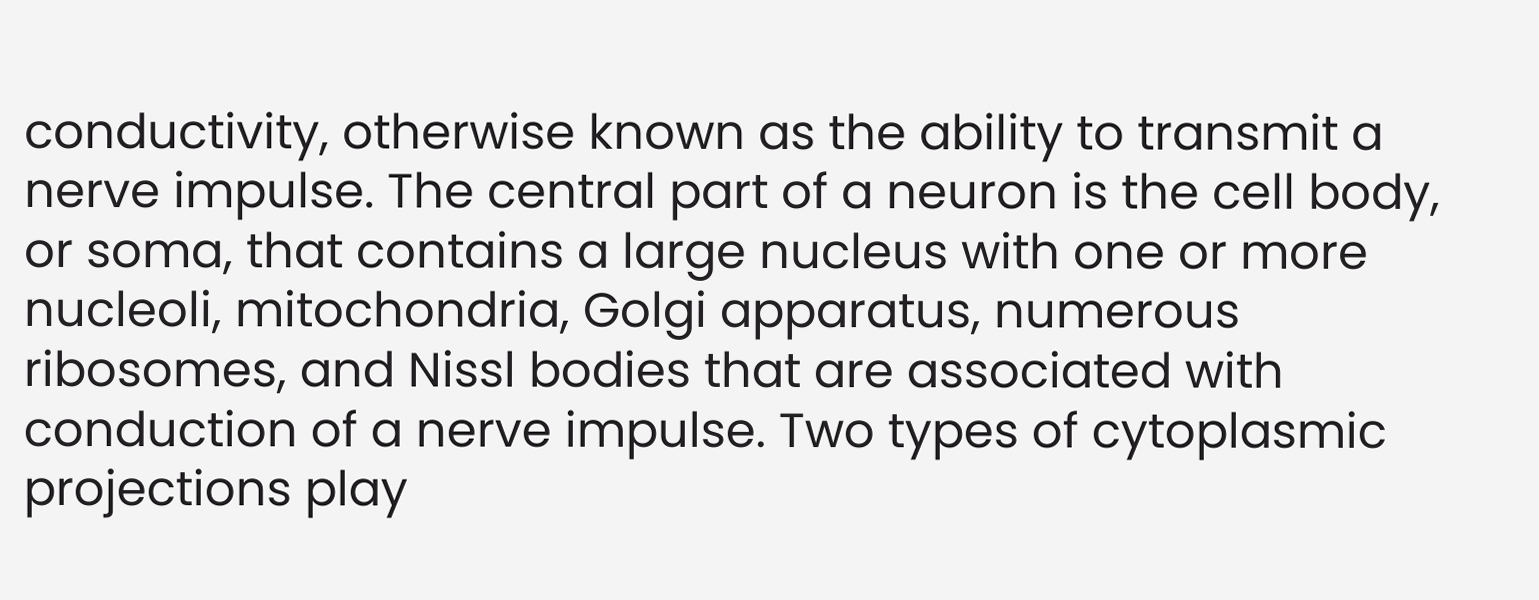conductivity, otherwise known as the ability to transmit a nerve impulse. The central part of a neuron is the cell body, or soma, that contains a large nucleus with one or more nucleoli, mitochondria, Golgi apparatus, numerous ribosomes, and Nissl bodies that are associated with conduction of a nerve impulse. Two types of cytoplasmic projections play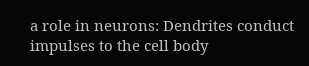a role in neurons: Dendrites conduct impulses to the cell body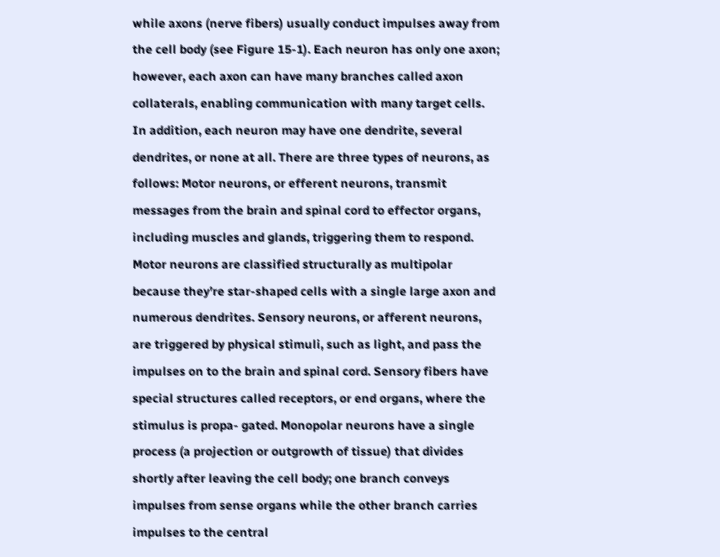while axons (nerve fibers) usually conduct impulses away from the cell body (see Figure 15-1). Each neuron has only one axon; however, each axon can have many branches called axon collaterals, enabling communication with many target cells. In addition, each neuron may have one dendrite, several dendrites, or none at all. There are three types of neurons, as follows: Motor neurons, or efferent neurons, transmit messages from the brain and spinal cord to effector organs, including muscles and glands, triggering them to respond. Motor neurons are classified structurally as multipolar because they’re star-shaped cells with a single large axon and numerous dendrites. Sensory neurons, or afferent neurons, are triggered by physical stimuli, such as light, and pass the impulses on to the brain and spinal cord. Sensory fibers have special structures called receptors, or end organs, where the stimulus is propa- gated. Monopolar neurons have a single process (a projection or outgrowth of tissue) that divides shortly after leaving the cell body; one branch conveys impulses from sense organs while the other branch carries impulses to the central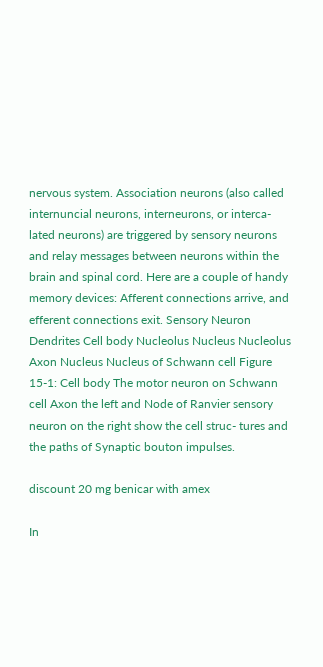nervous system. Association neurons (also called internuncial neurons, interneurons, or interca- lated neurons) are triggered by sensory neurons and relay messages between neurons within the brain and spinal cord. Here are a couple of handy memory devices: Afferent connections arrive, and efferent connections exit. Sensory Neuron Dendrites Cell body Nucleolus Nucleus Nucleolus Axon Nucleus Nucleus of Schwann cell Figure 15-1: Cell body The motor neuron on Schwann cell Axon the left and Node of Ranvier sensory neuron on the right show the cell struc- tures and the paths of Synaptic bouton impulses.

discount 20 mg benicar with amex

In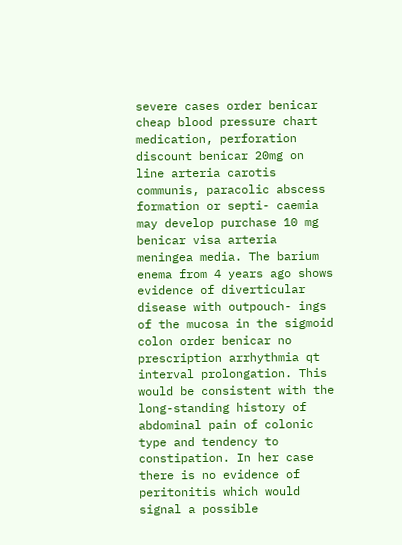severe cases order benicar cheap blood pressure chart medication, perforation discount benicar 20mg on line arteria carotis communis, paracolic abscess formation or septi- caemia may develop purchase 10 mg benicar visa arteria meningea media. The barium enema from 4 years ago shows evidence of diverticular disease with outpouch- ings of the mucosa in the sigmoid colon order benicar no prescription arrhythmia qt interval prolongation. This would be consistent with the long-standing history of abdominal pain of colonic type and tendency to constipation. In her case there is no evidence of peritonitis which would signal a possible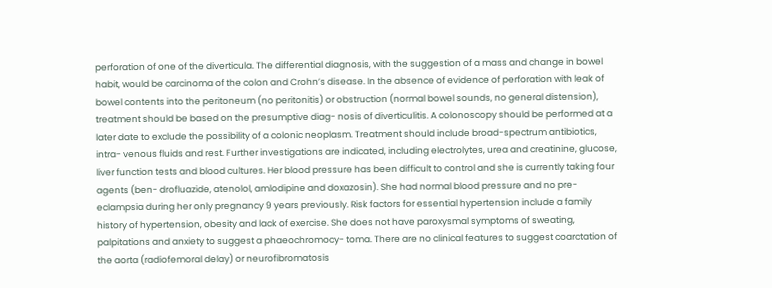perforation of one of the diverticula. The differential diagnosis, with the suggestion of a mass and change in bowel habit, would be carcinoma of the colon and Crohn’s disease. In the absence of evidence of perforation with leak of bowel contents into the peritoneum (no peritonitis) or obstruction (normal bowel sounds, no general distension), treatment should be based on the presumptive diag- nosis of diverticulitis. A colonoscopy should be performed at a later date to exclude the possibility of a colonic neoplasm. Treatment should include broad-spectrum antibiotics, intra- venous fluids and rest. Further investigations are indicated, including electrolytes, urea and creatinine, glucose, liver function tests and blood cultures. Her blood pressure has been difficult to control and she is currently taking four agents (ben- drofluazide, atenolol, amlodipine and doxazosin). She had normal blood pressure and no pre-eclampsia during her only pregnancy 9 years previously. Risk factors for essential hypertension include a family history of hypertension, obesity and lack of exercise. She does not have paroxysmal symptoms of sweating, palpitations and anxiety to suggest a phaeochromocy- toma. There are no clinical features to suggest coarctation of the aorta (radiofemoral delay) or neurofibromatosis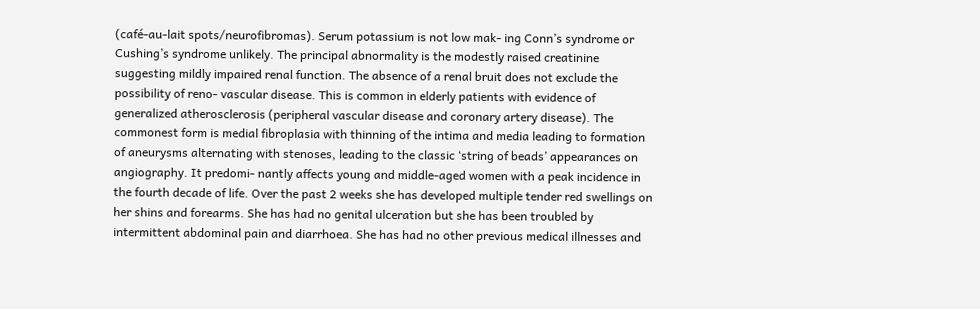(café-au-lait spots/neurofibromas). Serum potassium is not low mak- ing Conn’s syndrome or Cushing’s syndrome unlikely. The principal abnormality is the modestly raised creatinine suggesting mildly impaired renal function. The absence of a renal bruit does not exclude the possibility of reno- vascular disease. This is common in elderly patients with evidence of generalized atherosclerosis (peripheral vascular disease and coronary artery disease). The commonest form is medial fibroplasia with thinning of the intima and media leading to formation of aneurysms alternating with stenoses, leading to the classic ‘string of beads’ appearances on angiography. It predomi- nantly affects young and middle-aged women with a peak incidence in the fourth decade of life. Over the past 2 weeks she has developed multiple tender red swellings on her shins and forearms. She has had no genital ulceration but she has been troubled by intermittent abdominal pain and diarrhoea. She has had no other previous medical illnesses and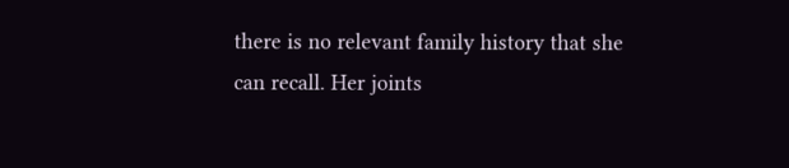there is no relevant family history that she can recall. Her joints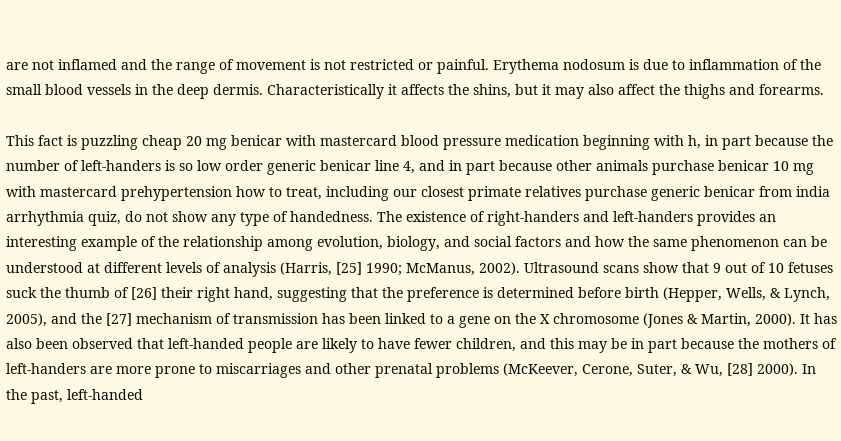are not inflamed and the range of movement is not restricted or painful. Erythema nodosum is due to inflammation of the small blood vessels in the deep dermis. Characteristically it affects the shins, but it may also affect the thighs and forearms.

This fact is puzzling cheap 20 mg benicar with mastercard blood pressure medication beginning with h, in part because the number of left-handers is so low order generic benicar line 4, and in part because other animals purchase benicar 10 mg with mastercard prehypertension how to treat, including our closest primate relatives purchase generic benicar from india arrhythmia quiz, do not show any type of handedness. The existence of right-handers and left-handers provides an interesting example of the relationship among evolution, biology, and social factors and how the same phenomenon can be understood at different levels of analysis (Harris, [25] 1990; McManus, 2002). Ultrasound scans show that 9 out of 10 fetuses suck the thumb of [26] their right hand, suggesting that the preference is determined before birth (Hepper, Wells, & Lynch, 2005), and the [27] mechanism of transmission has been linked to a gene on the X chromosome (Jones & Martin, 2000). It has also been observed that left-handed people are likely to have fewer children, and this may be in part because the mothers of left-handers are more prone to miscarriages and other prenatal problems (McKeever, Cerone, Suter, & Wu, [28] 2000). In the past, left-handed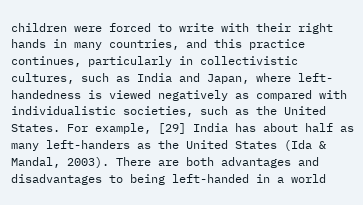children were forced to write with their right hands in many countries, and this practice continues, particularly in collectivistic cultures, such as India and Japan, where left- handedness is viewed negatively as compared with individualistic societies, such as the United States. For example, [29] India has about half as many left-handers as the United States (Ida & Mandal, 2003). There are both advantages and disadvantages to being left-handed in a world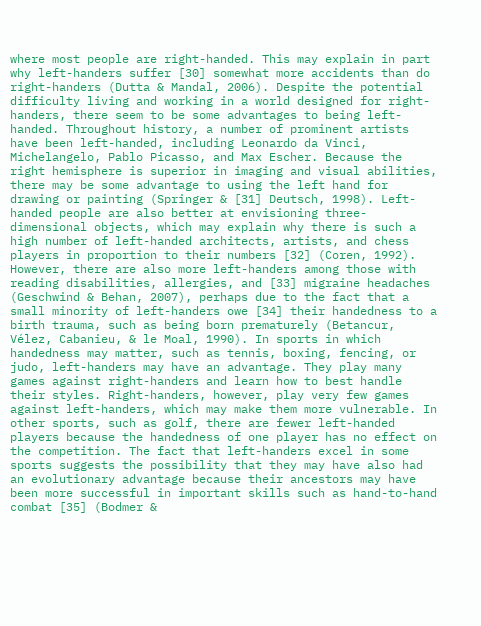where most people are right-handed. This may explain in part why left-handers suffer [30] somewhat more accidents than do right-handers (Dutta & Mandal, 2006). Despite the potential difficulty living and working in a world designed for right-handers, there seem to be some advantages to being left-handed. Throughout history, a number of prominent artists have been left-handed, including Leonardo da Vinci, Michelangelo, Pablo Picasso, and Max Escher. Because the right hemisphere is superior in imaging and visual abilities, there may be some advantage to using the left hand for drawing or painting (Springer & [31] Deutsch, 1998). Left-handed people are also better at envisioning three-dimensional objects, which may explain why there is such a high number of left-handed architects, artists, and chess players in proportion to their numbers [32] (Coren, 1992). However, there are also more left-handers among those with reading disabilities, allergies, and [33] migraine headaches (Geschwind & Behan, 2007), perhaps due to the fact that a small minority of left-handers owe [34] their handedness to a birth trauma, such as being born prematurely (Betancur, Vélez, Cabanieu, & le Moal, 1990). In sports in which handedness may matter, such as tennis, boxing, fencing, or judo, left-handers may have an advantage. They play many games against right-handers and learn how to best handle their styles. Right-handers, however, play very few games against left-handers, which may make them more vulnerable. In other sports, such as golf, there are fewer left-handed players because the handedness of one player has no effect on the competition. The fact that left-handers excel in some sports suggests the possibility that they may have also had an evolutionary advantage because their ancestors may have been more successful in important skills such as hand-to-hand combat [35] (Bodmer &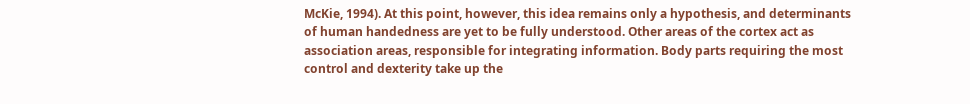McKie, 1994). At this point, however, this idea remains only a hypothesis, and determinants of human handedness are yet to be fully understood. Other areas of the cortex act as association areas, responsible for integrating information. Body parts requiring the most control and dexterity take up the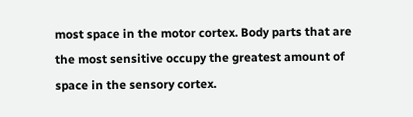most space in the motor cortex. Body parts that are the most sensitive occupy the greatest amount of space in the sensory cortex.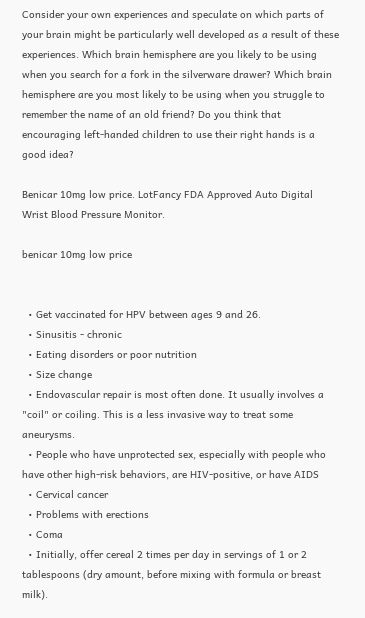Consider your own experiences and speculate on which parts of your brain might be particularly well developed as a result of these experiences. Which brain hemisphere are you likely to be using when you search for a fork in the silverware drawer? Which brain hemisphere are you most likely to be using when you struggle to remember the name of an old friend? Do you think that encouraging left-handed children to use their right hands is a good idea?

Benicar 10mg low price. LotFancy FDA Approved Auto Digital Wrist Blood Pressure Monitor.

benicar 10mg low price


  • Get vaccinated for HPV between ages 9 and 26.
  • Sinusitis - chronic
  • Eating disorders or poor nutrition
  • Size change
  • Endovascular repair is most often done. It usually involves a "coil" or coiling. This is a less invasive way to treat some aneurysms.
  • People who have unprotected sex, especially with people who have other high-risk behaviors, are HIV-positive, or have AIDS
  • Cervical cancer
  • Problems with erections
  • Coma
  • Initially, offer cereal 2 times per day in servings of 1 or 2 tablespoons (dry amount, before mixing with formula or breast milk).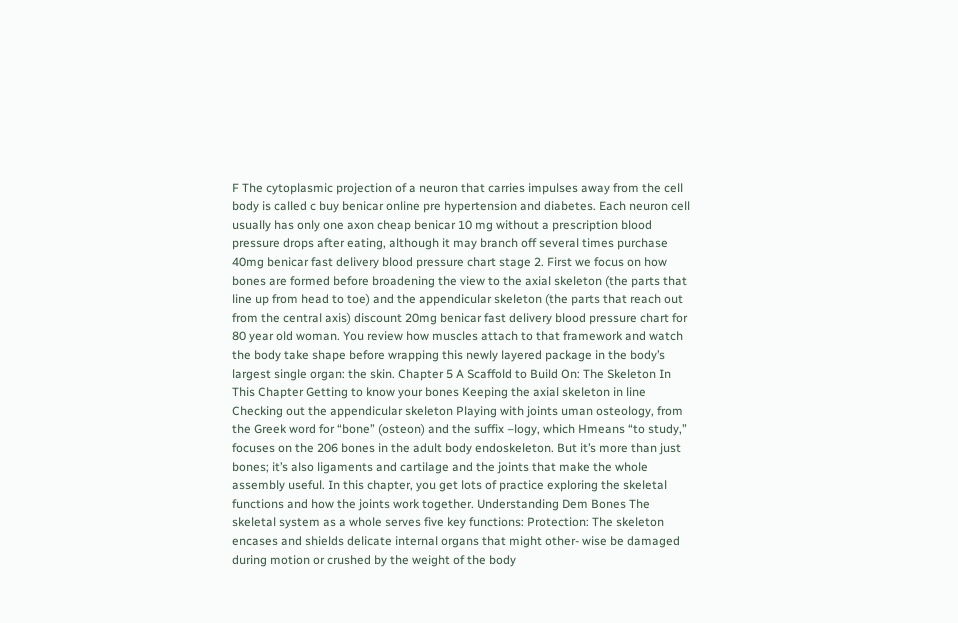F The cytoplasmic projection of a neuron that carries impulses away from the cell body is called c buy benicar online pre hypertension and diabetes. Each neuron cell usually has only one axon cheap benicar 10 mg without a prescription blood pressure drops after eating, although it may branch off several times purchase 40mg benicar fast delivery blood pressure chart stage 2. First we focus on how bones are formed before broadening the view to the axial skeleton (the parts that line up from head to toe) and the appendicular skeleton (the parts that reach out from the central axis) discount 20mg benicar fast delivery blood pressure chart for 80 year old woman. You review how muscles attach to that framework and watch the body take shape before wrapping this newly layered package in the body’s largest single organ: the skin. Chapter 5 A Scaffold to Build On: The Skeleton In This Chapter Getting to know your bones Keeping the axial skeleton in line Checking out the appendicular skeleton Playing with joints uman osteology, from the Greek word for “bone” (osteon) and the suffix –logy, which Hmeans “to study,” focuses on the 206 bones in the adult body endoskeleton. But it’s more than just bones; it’s also ligaments and cartilage and the joints that make the whole assembly useful. In this chapter, you get lots of practice exploring the skeletal functions and how the joints work together. Understanding Dem Bones The skeletal system as a whole serves five key functions: Protection: The skeleton encases and shields delicate internal organs that might other- wise be damaged during motion or crushed by the weight of the body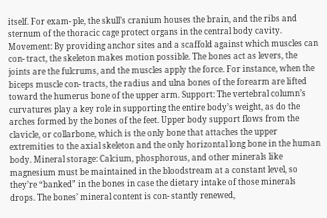itself. For exam- ple, the skull’s cranium houses the brain, and the ribs and sternum of the thoracic cage protect organs in the central body cavity. Movement: By providing anchor sites and a scaffold against which muscles can con- tract, the skeleton makes motion possible. The bones act as levers, the joints are the fulcrums, and the muscles apply the force. For instance, when the biceps muscle con- tracts, the radius and ulna bones of the forearm are lifted toward the humerus bone of the upper arm. Support: The vertebral column’s curvatures play a key role in supporting the entire body’s weight, as do the arches formed by the bones of the feet. Upper body support flows from the clavicle, or collarbone, which is the only bone that attaches the upper extremities to the axial skeleton and the only horizontal long bone in the human body. Mineral storage: Calcium, phosphorous, and other minerals like magnesium must be maintained in the bloodstream at a constant level, so they’re “banked” in the bones in case the dietary intake of those minerals drops. The bones’ mineral content is con- stantly renewed,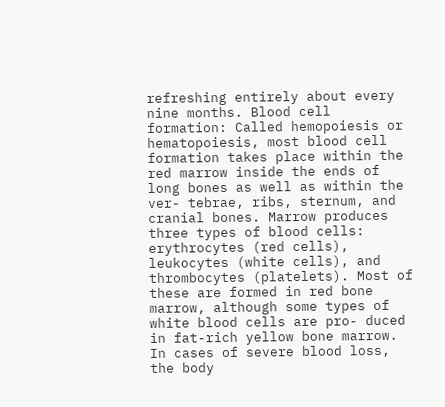refreshing entirely about every nine months. Blood cell formation: Called hemopoiesis or hematopoiesis, most blood cell formation takes place within the red marrow inside the ends of long bones as well as within the ver- tebrae, ribs, sternum, and cranial bones. Marrow produces three types of blood cells: erythrocytes (red cells), leukocytes (white cells), and thrombocytes (platelets). Most of these are formed in red bone marrow, although some types of white blood cells are pro- duced in fat-rich yellow bone marrow. In cases of severe blood loss, the body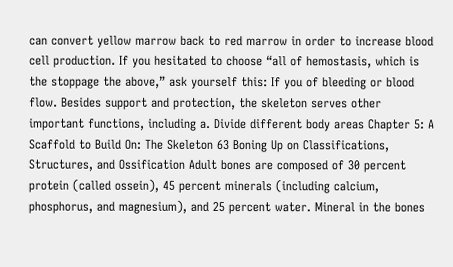can convert yellow marrow back to red marrow in order to increase blood cell production. If you hesitated to choose “all of hemostasis, which is the stoppage the above,” ask yourself this: If you of bleeding or blood flow. Besides support and protection, the skeleton serves other important functions, including a. Divide different body areas Chapter 5: A Scaffold to Build On: The Skeleton 63 Boning Up on Classifications, Structures, and Ossification Adult bones are composed of 30 percent protein (called ossein), 45 percent minerals (including calcium, phosphorus, and magnesium), and 25 percent water. Mineral in the bones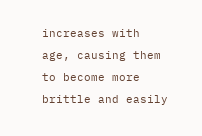increases with age, causing them to become more brittle and easily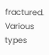fractured. Various types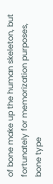of bone make up the human skeleton, but fortunately for memorization purposes, bone type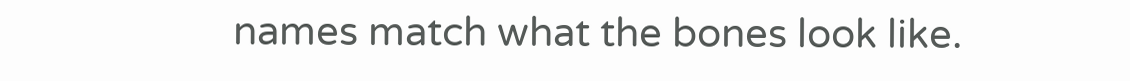names match what the bones look like.